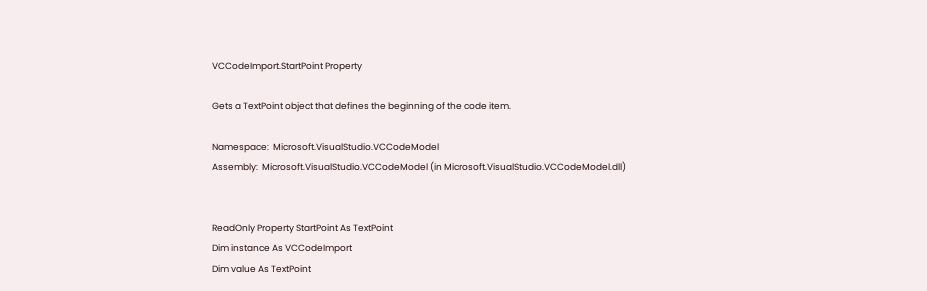VCCodeImport.StartPoint Property

Gets a TextPoint object that defines the beginning of the code item.

Namespace:  Microsoft.VisualStudio.VCCodeModel
Assembly:  Microsoft.VisualStudio.VCCodeModel (in Microsoft.VisualStudio.VCCodeModel.dll)


ReadOnly Property StartPoint As TextPoint
Dim instance As VCCodeImport
Dim value As TextPoint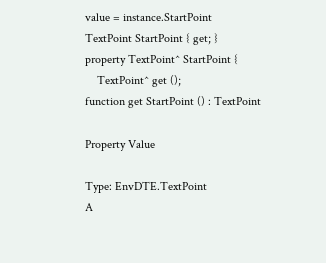value = instance.StartPoint
TextPoint StartPoint { get; }
property TextPoint^ StartPoint {
    TextPoint^ get ();
function get StartPoint () : TextPoint

Property Value

Type: EnvDTE.TextPoint
A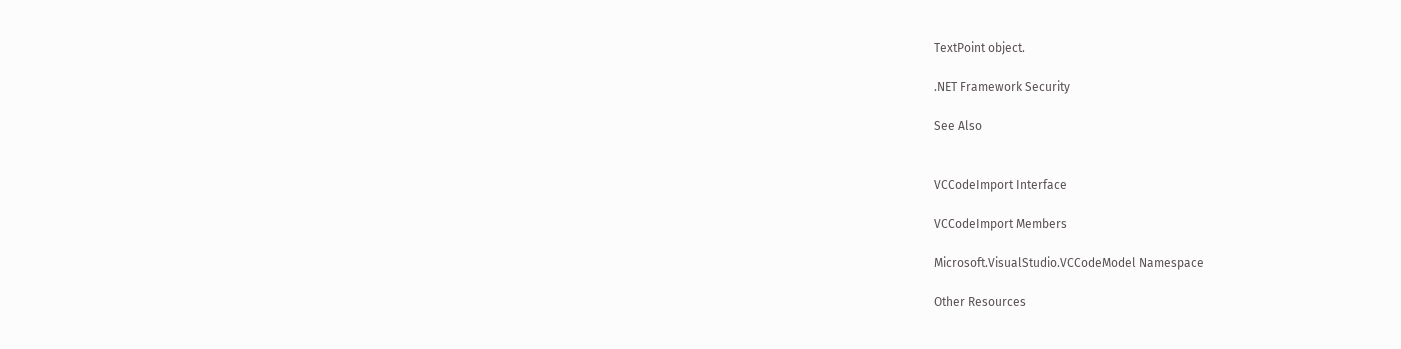TextPoint object.

.NET Framework Security

See Also


VCCodeImport Interface

VCCodeImport Members

Microsoft.VisualStudio.VCCodeModel Namespace

Other Resources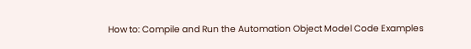How to: Compile and Run the Automation Object Model Code Examples